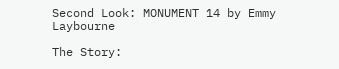Second Look: MONUMENT 14 by Emmy Laybourne

The Story: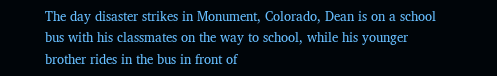The day disaster strikes in Monument, Colorado, Dean is on a school bus with his classmates on the way to school, while his younger brother rides in the bus in front of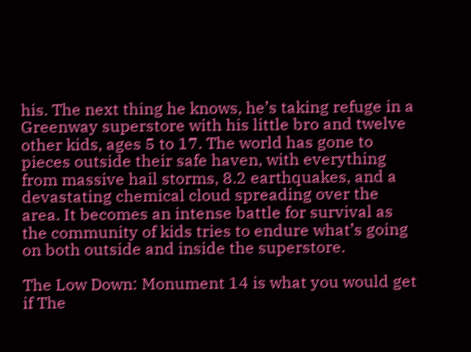his. The next thing he knows, he’s taking refuge in a Greenway superstore with his little bro and twelve other kids, ages 5 to 17. The world has gone to pieces outside their safe haven, with everything from massive hail storms, 8.2 earthquakes, and a devastating chemical cloud spreading over the area. It becomes an intense battle for survival as the community of kids tries to endure what’s going on both outside and inside the superstore.

The Low Down: Monument 14 is what you would get if The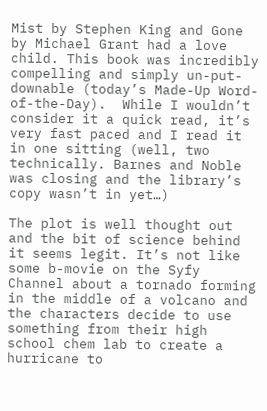Mist by Stephen King and Gone by Michael Grant had a love child. This book was incredibly compelling and simply un-put-downable (today’s Made-Up Word-of-the-Day).  While I wouldn’t consider it a quick read, it’s very fast paced and I read it in one sitting (well, two technically. Barnes and Noble was closing and the library’s copy wasn’t in yet…)

The plot is well thought out and the bit of science behind it seems legit. It’s not like some b-movie on the Syfy Channel about a tornado forming in the middle of a volcano and the characters decide to use something from their high school chem lab to create a hurricane to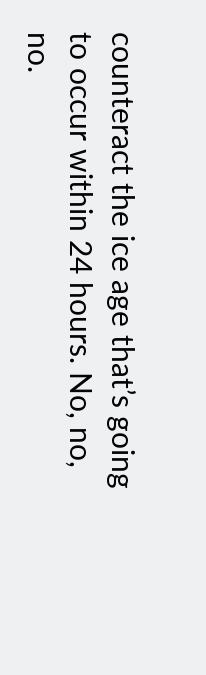counteract the ice age that’s going to occur within 24 hours. No, no, no.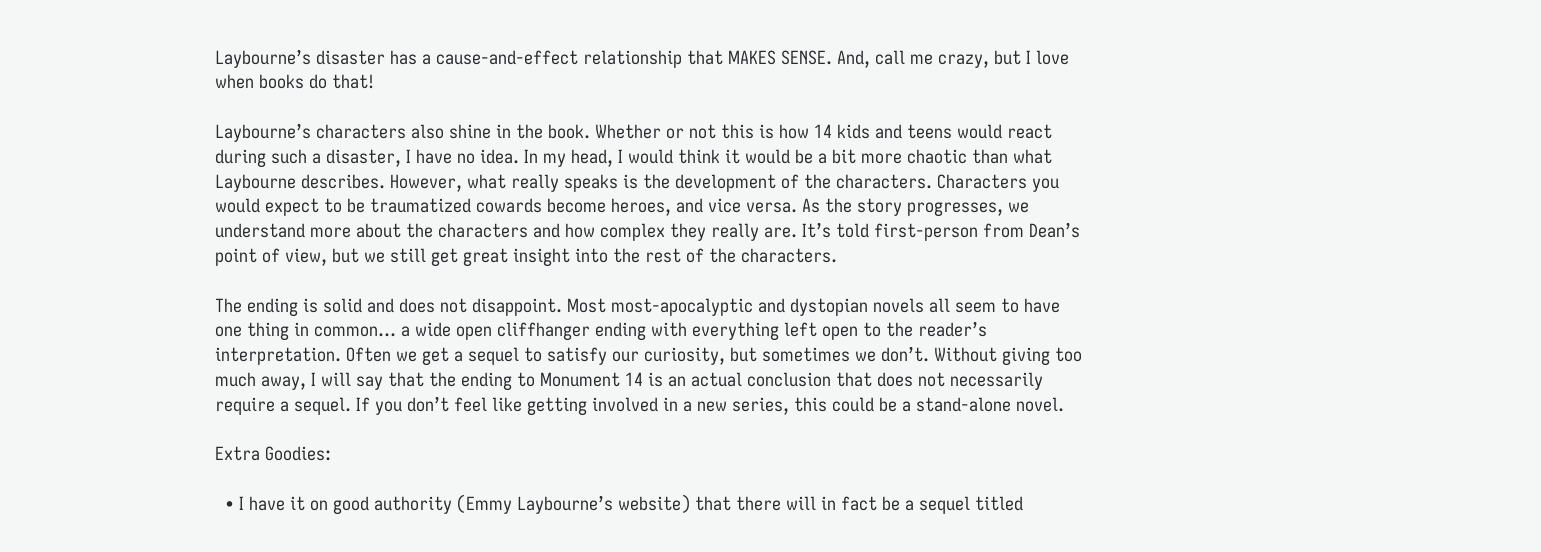Laybourne’s disaster has a cause-and-effect relationship that MAKES SENSE. And, call me crazy, but I love when books do that!

Laybourne’s characters also shine in the book. Whether or not this is how 14 kids and teens would react during such a disaster, I have no idea. In my head, I would think it would be a bit more chaotic than what Laybourne describes. However, what really speaks is the development of the characters. Characters you would expect to be traumatized cowards become heroes, and vice versa. As the story progresses, we understand more about the characters and how complex they really are. It’s told first-person from Dean’s point of view, but we still get great insight into the rest of the characters.

The ending is solid and does not disappoint. Most most-apocalyptic and dystopian novels all seem to have one thing in common… a wide open cliffhanger ending with everything left open to the reader’s interpretation. Often we get a sequel to satisfy our curiosity, but sometimes we don’t. Without giving too much away, I will say that the ending to Monument 14 is an actual conclusion that does not necessarily require a sequel. If you don’t feel like getting involved in a new series, this could be a stand-alone novel.

Extra Goodies:

  • I have it on good authority (Emmy Laybourne’s website) that there will in fact be a sequel titled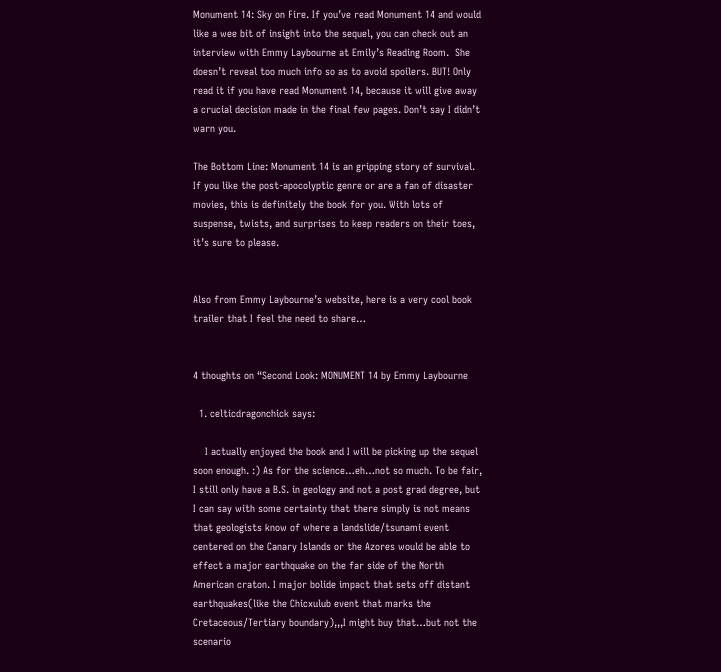Monument 14: Sky on Fire. If you’ve read Monument 14 and would like a wee bit of insight into the sequel, you can check out an interview with Emmy Laybourne at Emily’s Reading Room.  She doesn’t reveal too much info so as to avoid spoilers. BUT! Only read it if you have read Monument 14, because it will give away a crucial decision made in the final few pages. Don’t say I didn’t warn you.

The Bottom Line: Monument 14 is an gripping story of survival. If you like the post-apocolyptic genre or are a fan of disaster movies, this is definitely the book for you. With lots of suspense, twists, and surprises to keep readers on their toes, it’s sure to please.


Also from Emmy Laybourne’s website, here is a very cool book trailer that I feel the need to share…


4 thoughts on “Second Look: MONUMENT 14 by Emmy Laybourne

  1. celticdragonchick says:

    I actually enjoyed the book and I will be picking up the sequel soon enough. :) As for the science…eh…not so much. To be fair, I still only have a B.S. in geology and not a post grad degree, but I can say with some certainty that there simply is not means that geologists know of where a landslide/tsunami event centered on the Canary Islands or the Azores would be able to effect a major earthquake on the far side of the North American craton. I major bolide impact that sets off distant earthquakes(like the Chicxulub event that marks the Cretaceous/Tertiary boundary),,,I might buy that…but not the scenario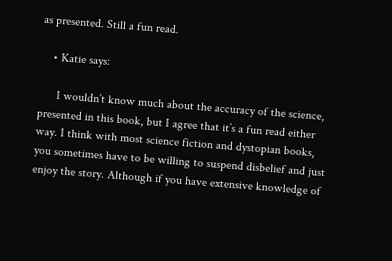as presented. Still a fun read.

    • Katie says:

      I wouldn’t know much about the accuracy of the science, presented in this book, but I agree that it’s a fun read either way. I think with most science fiction and dystopian books, you sometimes have to be willing to suspend disbelief and just enjoy the story. Although if you have extensive knowledge of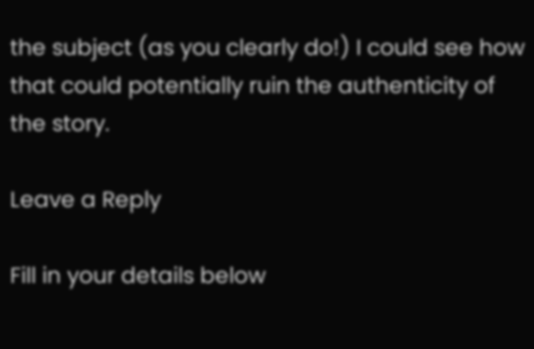the subject (as you clearly do!) I could see how that could potentially ruin the authenticity of the story.

Leave a Reply

Fill in your details below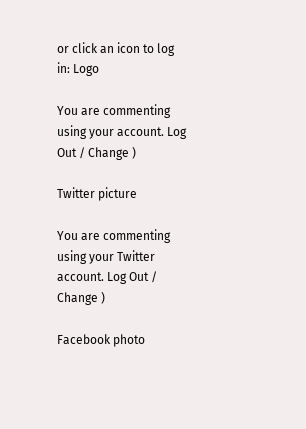or click an icon to log in: Logo

You are commenting using your account. Log Out / Change )

Twitter picture

You are commenting using your Twitter account. Log Out / Change )

Facebook photo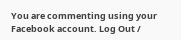You are commenting using your Facebook account. Log Out /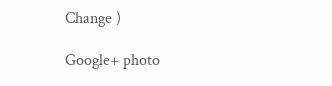Change )

Google+ photo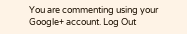You are commenting using your Google+ account. Log Out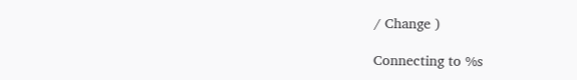/ Change )

Connecting to %s